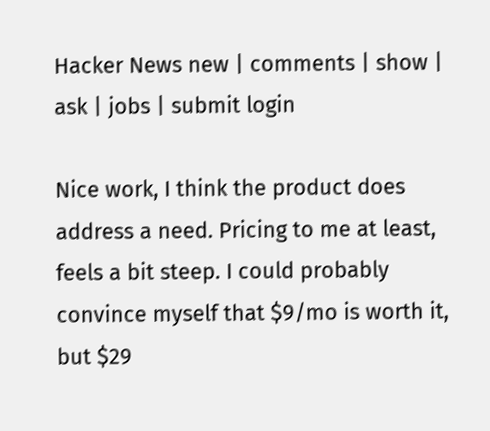Hacker News new | comments | show | ask | jobs | submit login

Nice work, I think the product does address a need. Pricing to me at least, feels a bit steep. I could probably convince myself that $9/mo is worth it, but $29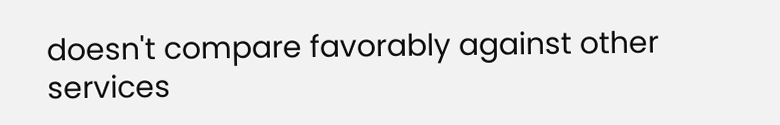doesn't compare favorably against other services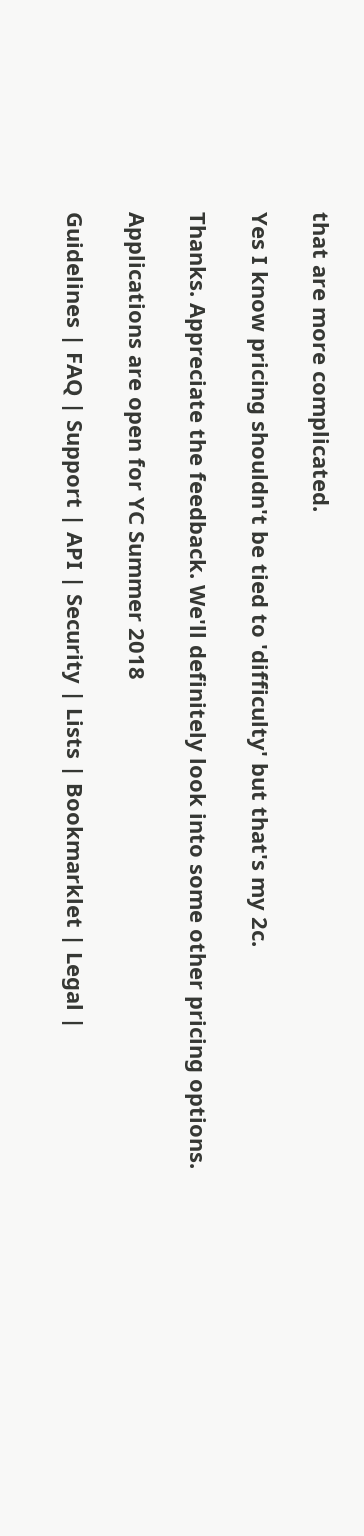that are more complicated.

Yes I know pricing shouldn't be tied to 'difficulty' but that's my 2c.

Thanks. Appreciate the feedback. We'll definitely look into some other pricing options.

Applications are open for YC Summer 2018

Guidelines | FAQ | Support | API | Security | Lists | Bookmarklet | Legal |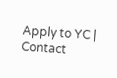Apply to YC | Contact